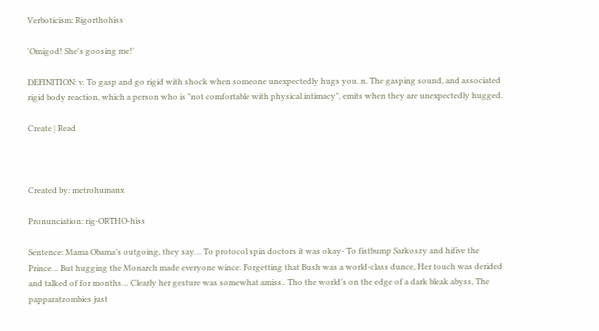Verboticism: Rigorthohiss

'Omigod! She's goosing me!'

DEFINITION: v. To gasp and go rigid with shock when someone unexpectedly hugs you. n. The gasping sound, and associated rigid body reaction, which a person who is "not comfortable with physical intimacy", emits when they are unexpectedly hugged.

Create | Read



Created by: metrohumanx

Pronunciation: rig-ORTHO-hiss

Sentence: Mama Obama’s outgoing, they say… To protocol spin doctors it was okay- To fistbump Sarkoszy and hifive the Prince… But hugging the Monarch made everyone wince. Forgetting that Bush was a world-class dunce, Her touch was derided and talked of for months… Clearly her gesture was somewhat amiss.. Tho the world’s on the edge of a dark bleak abyss, The papparatzombies just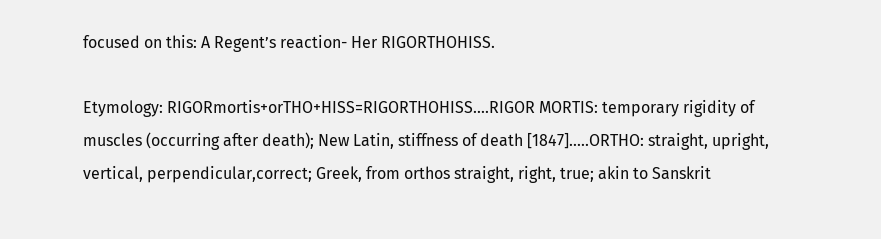focused on this: A Regent’s reaction- Her RIGORTHOHISS.

Etymology: RIGORmortis+orTHO+HISS=RIGORTHOHISS....RIGOR MORTIS: temporary rigidity of muscles (occurring after death); New Latin, stiffness of death [1847].....ORTHO: straight, upright, vertical, perpendicular,correct; Greek, from orthos straight, right, true; akin to Sanskrit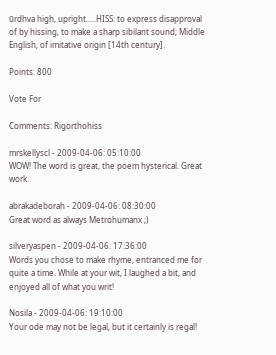ūrdhva high, upright.....HISS: to express disapproval of by hissing, to make a sharp sibilant sound; Middle English, of imitative origin [14th century].

Points: 800

Vote For

Comments: Rigorthohiss

mrskellyscl - 2009-04-06: 05:10:00
WOW! The word is great, the poem hysterical. Great work.

abrakadeborah - 2009-04-06: 08:30:00
Great word as always Metrohumanx ;)

silveryaspen - 2009-04-06: 17:36:00
Words you chose to make rhyme, entranced me for quite a time. While at your wit, I laughed a bit, and enjoyed all of what you writ!

Nosila - 2009-04-06: 19:10:00
Your ode may not be legal, but it certainly is regal!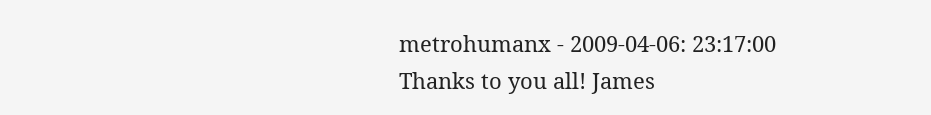metrohumanx - 2009-04-06: 23:17:00
Thanks to you all! James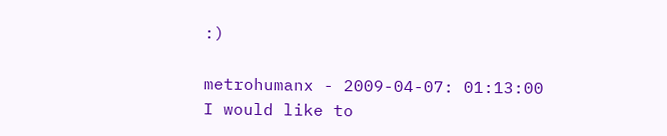:)

metrohumanx - 2009-04-07: 01:13:00
I would like to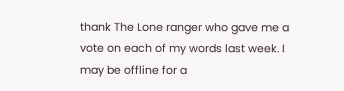thank The Lone ranger who gave me a vote on each of my words last week. I may be offline for a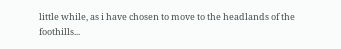little while, as i have chosen to move to the headlands of the foothills...